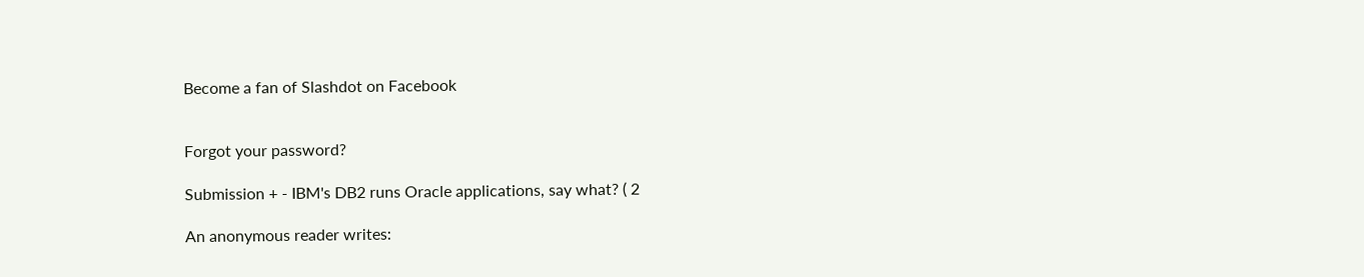Become a fan of Slashdot on Facebook


Forgot your password?

Submission + - IBM's DB2 runs Oracle applications, say what? ( 2

An anonymous reader writes: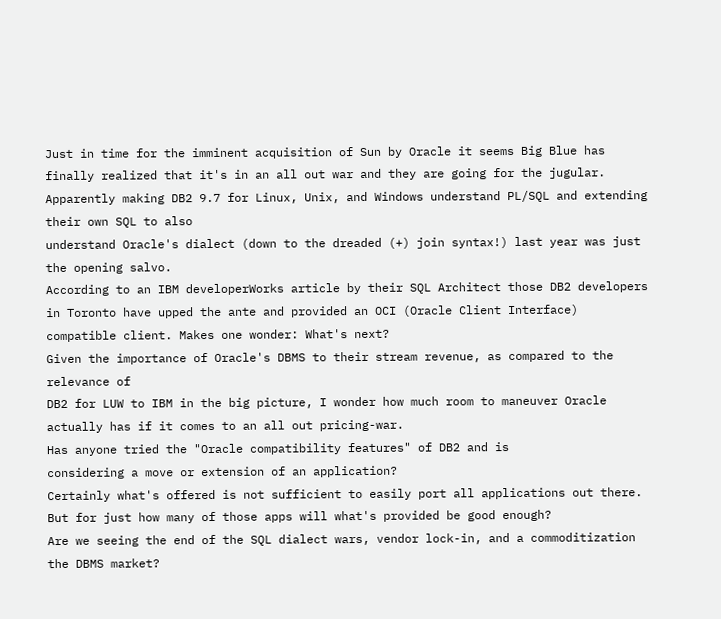Just in time for the imminent acquisition of Sun by Oracle it seems Big Blue has finally realized that it's in an all out war and they are going for the jugular.
Apparently making DB2 9.7 for Linux, Unix, and Windows understand PL/SQL and extending their own SQL to also
understand Oracle's dialect (down to the dreaded (+) join syntax!) last year was just the opening salvo.
According to an IBM developerWorks article by their SQL Architect those DB2 developers in Toronto have upped the ante and provided an OCI (Oracle Client Interface) compatible client. Makes one wonder: What's next?
Given the importance of Oracle's DBMS to their stream revenue, as compared to the relevance of
DB2 for LUW to IBM in the big picture, I wonder how much room to maneuver Oracle actually has if it comes to an all out pricing-war.
Has anyone tried the "Oracle compatibility features" of DB2 and is
considering a move or extension of an application?
Certainly what's offered is not sufficient to easily port all applications out there.
But for just how many of those apps will what's provided be good enough?
Are we seeing the end of the SQL dialect wars, vendor lock-in, and a commoditization the DBMS market?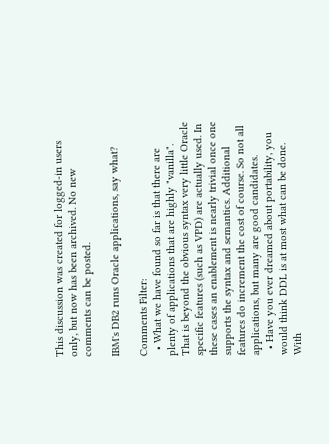This discussion was created for logged-in users only, but now has been archived. No new comments can be posted.

IBM's DB2 runs Oracle applications, say what?

Comments Filter:
  • What we have found so far is that there are plenty of applications that are highly "vanilla". That is beyond the obvious syntax very little Oracle specific features (such as VPD) are actually used. In these cases an enablement is nearly trivial once one supports the syntax and semantics. Additional features do increment the cost of course. So not all applications, but many are good candidates.
  • Have you ever dreamed about portability, you would think DDL is at most what can be done. With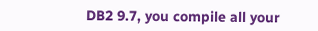DB2 9.7, you compile all your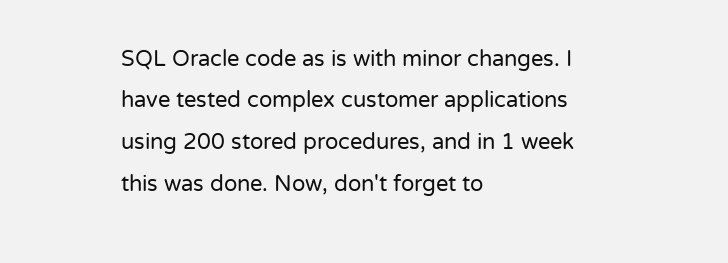SQL Oracle code as is with minor changes. I have tested complex customer applications using 200 stored procedures, and in 1 week this was done. Now, don't forget to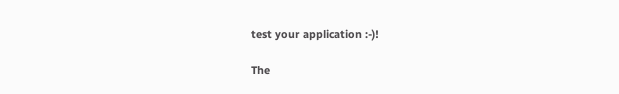test your application :-)!

The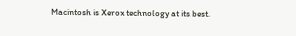Macintosh is Xerox technology at its best.